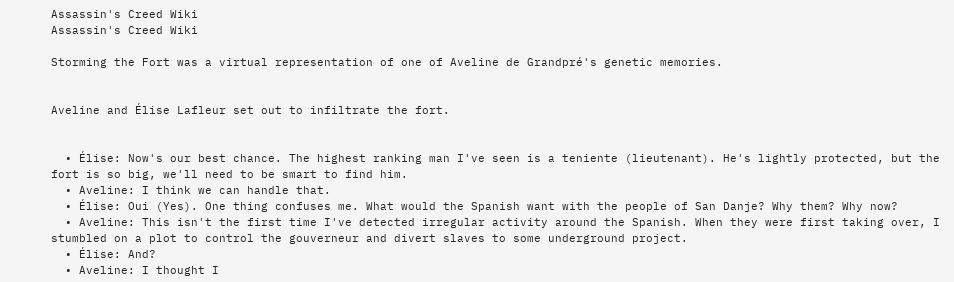Assassin's Creed Wiki
Assassin's Creed Wiki

Storming the Fort was a virtual representation of one of Aveline de Grandpré's genetic memories.


Aveline and Élise Lafleur set out to infiltrate the fort.


  • Élise: Now's our best chance. The highest ranking man I've seen is a teniente (lieutenant). He's lightly protected, but the fort is so big, we'll need to be smart to find him.
  • Aveline: I think we can handle that.
  • Élise: Oui (Yes). One thing confuses me. What would the Spanish want with the people of San Danje? Why them? Why now?
  • Aveline: This isn't the first time I've detected irregular activity around the Spanish. When they were first taking over, I stumbled on a plot to control the gouverneur and divert slaves to some underground project.
  • Élise: And?
  • Aveline: I thought I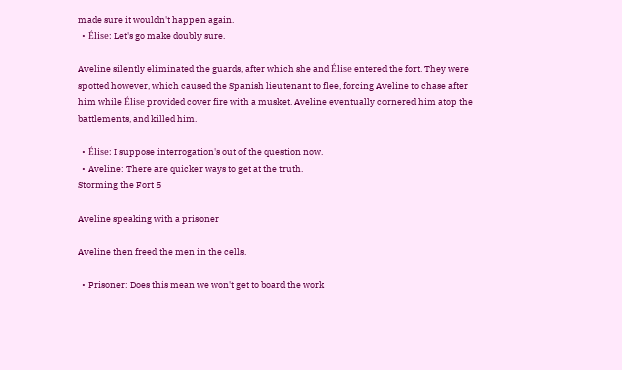made sure it wouldn't happen again.
  • Élise: Let's go make doubly sure.

Aveline silently eliminated the guards, after which she and Élise entered the fort. They were spotted however, which caused the Spanish lieutenant to flee, forcing Aveline to chase after him while Élise provided cover fire with a musket. Aveline eventually cornered him atop the battlements, and killed him.

  • Élise: I suppose interrogation's out of the question now.
  • Aveline: There are quicker ways to get at the truth.
Storming the Fort 5

Aveline speaking with a prisoner

Aveline then freed the men in the cells.

  • Prisoner: Does this mean we won't get to board the work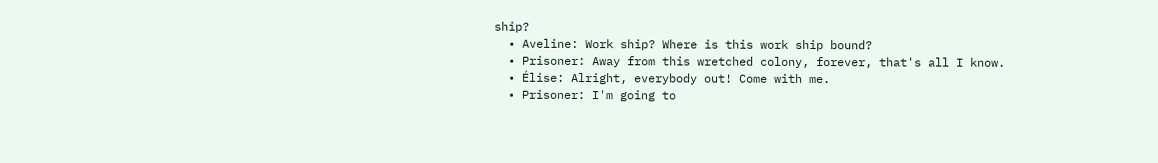ship?
  • Aveline: Work ship? Where is this work ship bound?
  • Prisoner: Away from this wretched colony, forever, that's all I know.
  • Élise: Alright, everybody out! Come with me.
  • Prisoner: I'm going to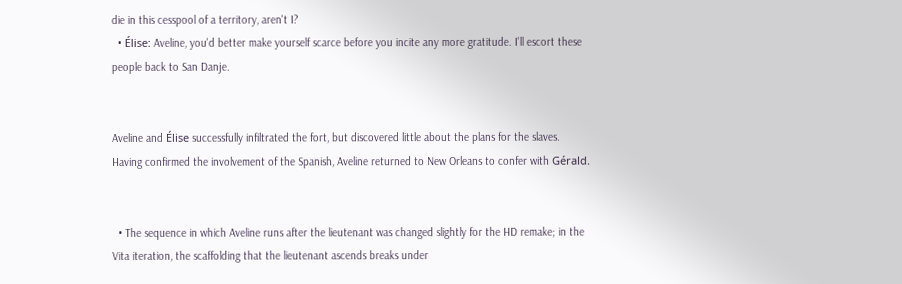die in this cesspool of a territory, aren't I?
  • Élise: Aveline, you'd better make yourself scarce before you incite any more gratitude. I'll escort these people back to San Danje.


Aveline and Élise successfully infiltrated the fort, but discovered little about the plans for the slaves. Having confirmed the involvement of the Spanish, Aveline returned to New Orleans to confer with Gérald.


  • The sequence in which Aveline runs after the lieutenant was changed slightly for the HD remake; in the Vita iteration, the scaffolding that the lieutenant ascends breaks under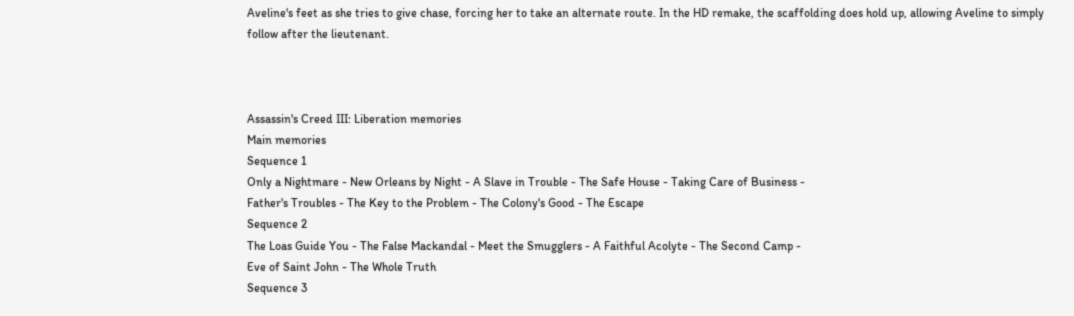Aveline's feet as she tries to give chase, forcing her to take an alternate route. In the HD remake, the scaffolding does hold up, allowing Aveline to simply follow after the lieutenant.



Assassin's Creed III: Liberation memories
Main memories
Sequence 1
Only a Nightmare - New Orleans by Night - A Slave in Trouble - The Safe House - Taking Care of Business -
Father's Troubles - The Key to the Problem - The Colony's Good - The Escape
Sequence 2
The Loas Guide You - The False Mackandal - Meet the Smugglers - A Faithful Acolyte - The Second Camp -
Eve of Saint John - The Whole Truth
Sequence 3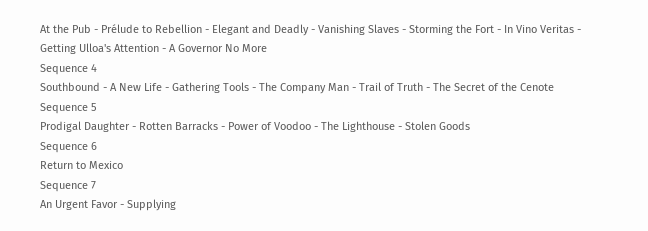At the Pub - Prélude to Rebellion - Elegant and Deadly - Vanishing Slaves - Storming the Fort - In Vino Veritas -
Getting Ulloa's Attention - A Governor No More
Sequence 4
Southbound - A New Life - Gathering Tools - The Company Man - Trail of Truth - The Secret of the Cenote
Sequence 5
Prodigal Daughter - Rotten Barracks - Power of Voodoo - The Lighthouse - Stolen Goods
Sequence 6
Return to Mexico
Sequence 7
An Urgent Favor - Supplying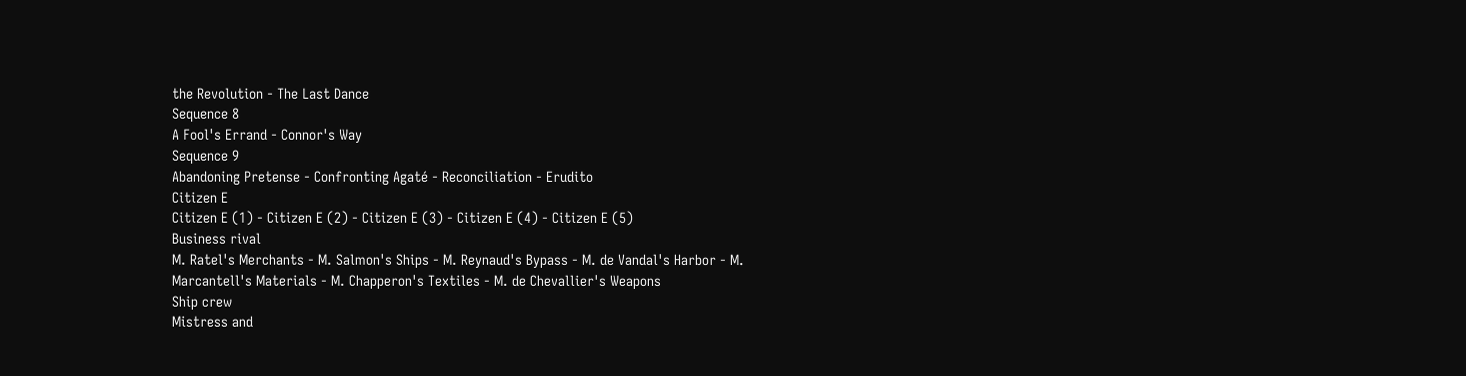the Revolution - The Last Dance
Sequence 8
A Fool's Errand - Connor's Way
Sequence 9
Abandoning Pretense - Confronting Agaté - Reconciliation - Erudito
Citizen E
Citizen E (1) - Citizen E (2) - Citizen E (3) - Citizen E (4) - Citizen E (5)
Business rival
M. Ratel's Merchants - M. Salmon's Ships - M. Reynaud's Bypass - M. de Vandal's Harbor - M. Marcantell's Materials - M. Chapperon's Textiles - M. de Chevallier's Weapons
Ship crew
Mistress and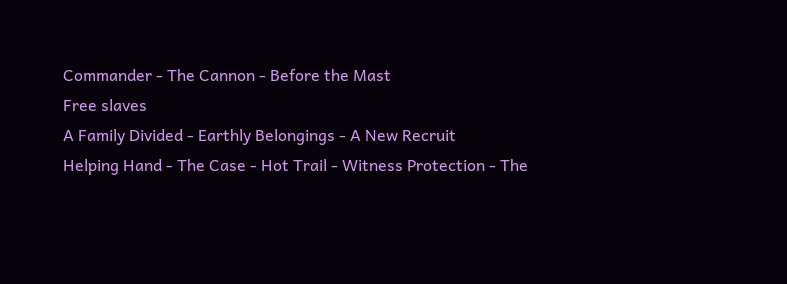Commander - The Cannon - Before the Mast
Free slaves
A Family Divided - Earthly Belongings - A New Recruit
Helping Hand - The Case - Hot Trail - Witness Protection - The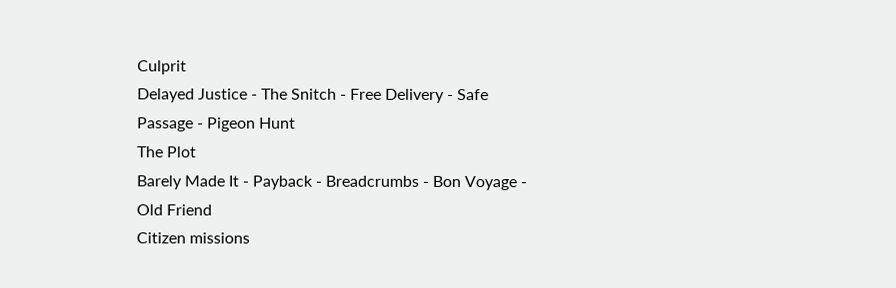Culprit
Delayed Justice - The Snitch - Free Delivery - Safe Passage - Pigeon Hunt
The Plot
Barely Made It - Payback - Breadcrumbs - Bon Voyage - Old Friend
Citizen missions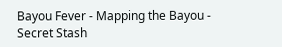Bayou Fever - Mapping the Bayou - Secret Stash